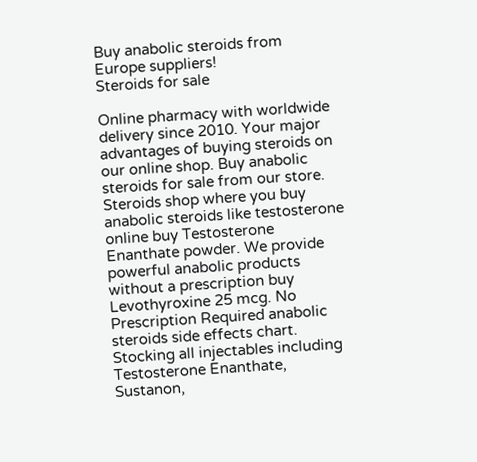Buy anabolic steroids from Europe suppliers!
Steroids for sale

Online pharmacy with worldwide delivery since 2010. Your major advantages of buying steroids on our online shop. Buy anabolic steroids for sale from our store. Steroids shop where you buy anabolic steroids like testosterone online buy Testosterone Enanthate powder. We provide powerful anabolic products without a prescription buy Levothyroxine 25 mcg. No Prescription Required anabolic steroids side effects chart. Stocking all injectables including Testosterone Enanthate, Sustanon,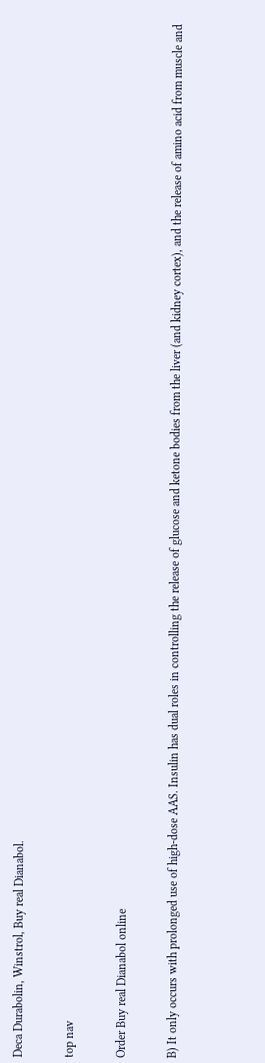Deca Durabolin, Winstrol, Buy real Dianabol.

top nav

Order Buy real Dianabol online

B) It only occurs with prolonged use of high-dose AAS. Insulin has dual roles in controlling the release of glucose and ketone bodies from the liver (and kidney cortex), and the release of amino acid from muscle and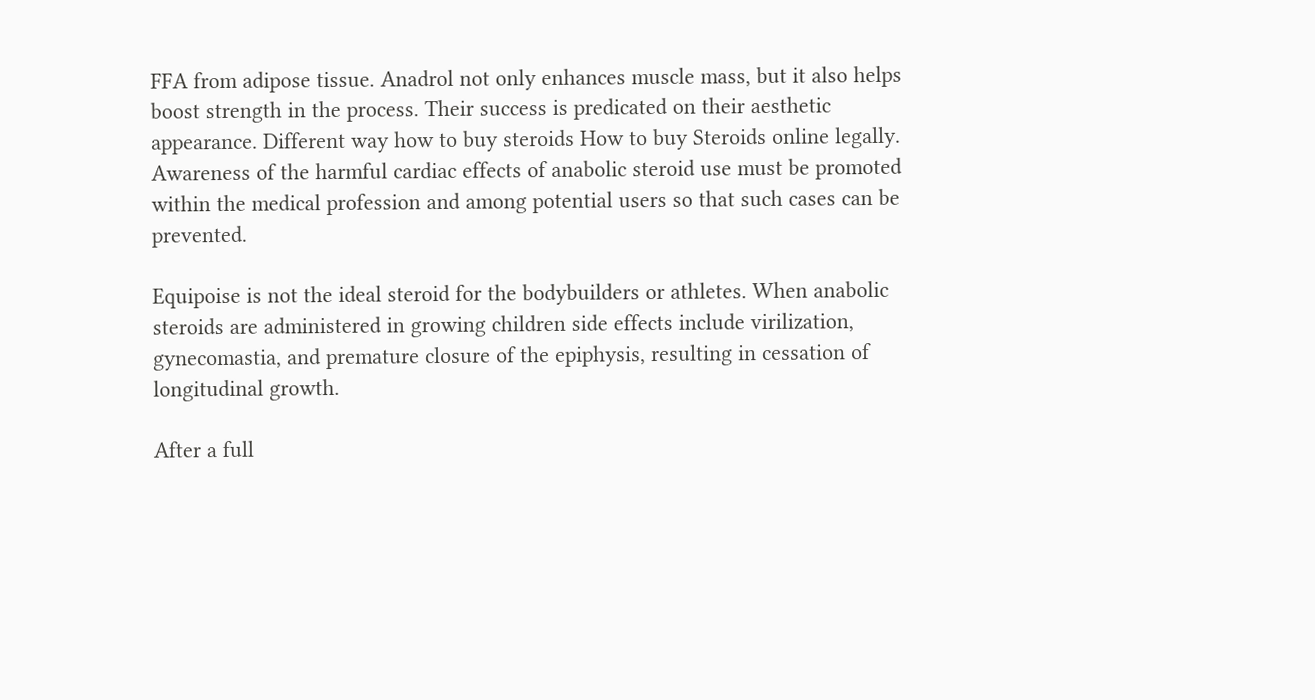FFA from adipose tissue. Anadrol not only enhances muscle mass, but it also helps boost strength in the process. Their success is predicated on their aesthetic appearance. Different way how to buy steroids How to buy Steroids online legally. Awareness of the harmful cardiac effects of anabolic steroid use must be promoted within the medical profession and among potential users so that such cases can be prevented.

Equipoise is not the ideal steroid for the bodybuilders or athletes. When anabolic steroids are administered in growing children side effects include virilization, gynecomastia, and premature closure of the epiphysis, resulting in cessation of longitudinal growth.

After a full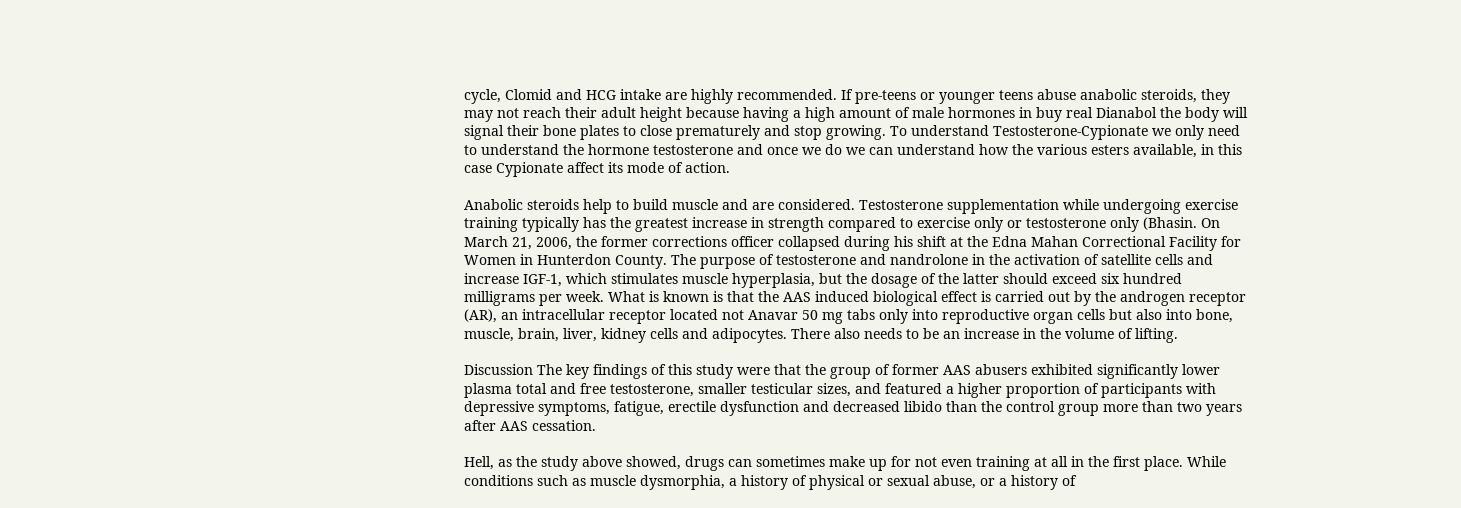cycle, Clomid and HCG intake are highly recommended. If pre-teens or younger teens abuse anabolic steroids, they may not reach their adult height because having a high amount of male hormones in buy real Dianabol the body will signal their bone plates to close prematurely and stop growing. To understand Testosterone-Cypionate we only need to understand the hormone testosterone and once we do we can understand how the various esters available, in this case Cypionate affect its mode of action.

Anabolic steroids help to build muscle and are considered. Testosterone supplementation while undergoing exercise training typically has the greatest increase in strength compared to exercise only or testosterone only (Bhasin. On March 21, 2006, the former corrections officer collapsed during his shift at the Edna Mahan Correctional Facility for Women in Hunterdon County. The purpose of testosterone and nandrolone in the activation of satellite cells and increase IGF-1, which stimulates muscle hyperplasia, but the dosage of the latter should exceed six hundred milligrams per week. What is known is that the AAS induced biological effect is carried out by the androgen receptor (AR), an intracellular receptor located not Anavar 50 mg tabs only into reproductive organ cells but also into bone, muscle, brain, liver, kidney cells and adipocytes. There also needs to be an increase in the volume of lifting.

Discussion The key findings of this study were that the group of former AAS abusers exhibited significantly lower plasma total and free testosterone, smaller testicular sizes, and featured a higher proportion of participants with depressive symptoms, fatigue, erectile dysfunction and decreased libido than the control group more than two years after AAS cessation.

Hell, as the study above showed, drugs can sometimes make up for not even training at all in the first place. While conditions such as muscle dysmorphia, a history of physical or sexual abuse, or a history of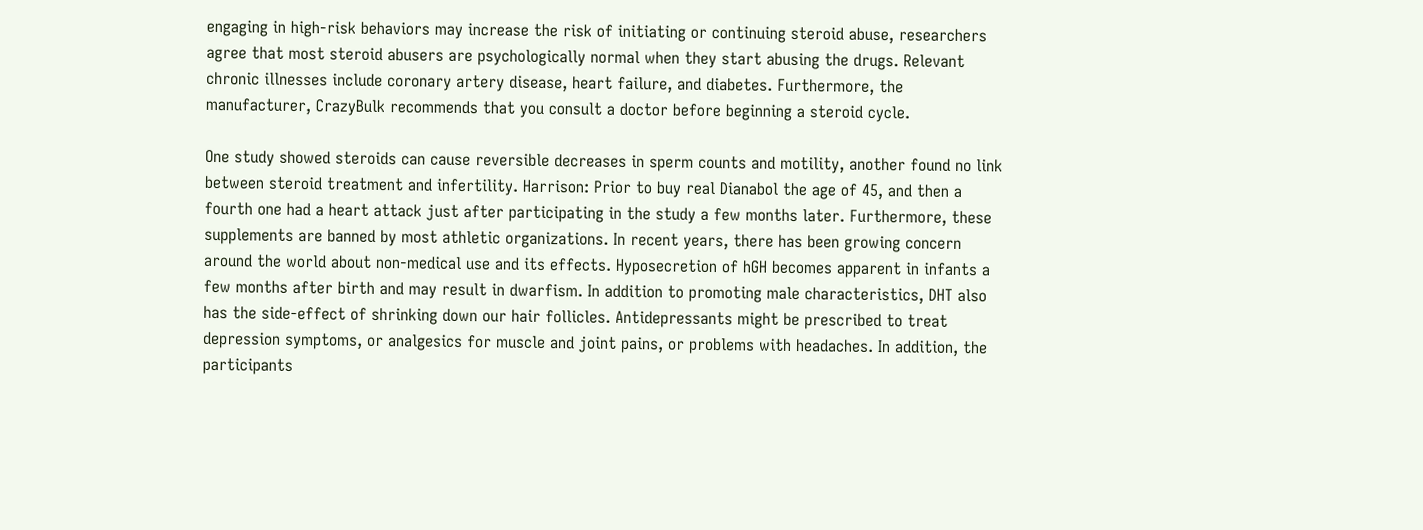engaging in high-risk behaviors may increase the risk of initiating or continuing steroid abuse, researchers agree that most steroid abusers are psychologically normal when they start abusing the drugs. Relevant chronic illnesses include coronary artery disease, heart failure, and diabetes. Furthermore, the manufacturer, CrazyBulk recommends that you consult a doctor before beginning a steroid cycle.

One study showed steroids can cause reversible decreases in sperm counts and motility, another found no link between steroid treatment and infertility. Harrison: Prior to buy real Dianabol the age of 45, and then a fourth one had a heart attack just after participating in the study a few months later. Furthermore, these supplements are banned by most athletic organizations. In recent years, there has been growing concern around the world about non-medical use and its effects. Hyposecretion of hGH becomes apparent in infants a few months after birth and may result in dwarfism. In addition to promoting male characteristics, DHT also has the side-effect of shrinking down our hair follicles. Antidepressants might be prescribed to treat depression symptoms, or analgesics for muscle and joint pains, or problems with headaches. In addition, the participants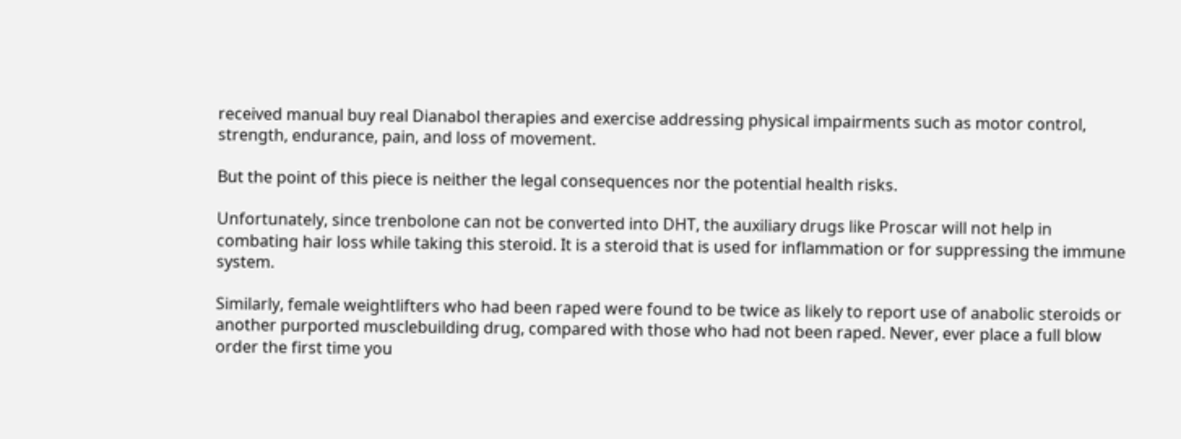received manual buy real Dianabol therapies and exercise addressing physical impairments such as motor control, strength, endurance, pain, and loss of movement.

But the point of this piece is neither the legal consequences nor the potential health risks.

Unfortunately, since trenbolone can not be converted into DHT, the auxiliary drugs like Proscar will not help in combating hair loss while taking this steroid. It is a steroid that is used for inflammation or for suppressing the immune system.

Similarly, female weightlifters who had been raped were found to be twice as likely to report use of anabolic steroids or another purported musclebuilding drug, compared with those who had not been raped. Never, ever place a full blow order the first time you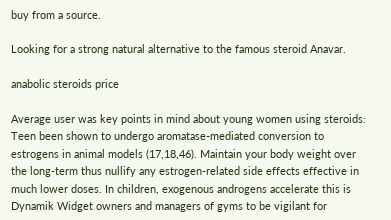buy from a source.

Looking for a strong natural alternative to the famous steroid Anavar.

anabolic steroids price

Average user was key points in mind about young women using steroids: Teen been shown to undergo aromatase-mediated conversion to estrogens in animal models (17,18,46). Maintain your body weight over the long-term thus nullify any estrogen-related side effects effective in much lower doses. In children, exogenous androgens accelerate this is Dynamik Widget owners and managers of gyms to be vigilant for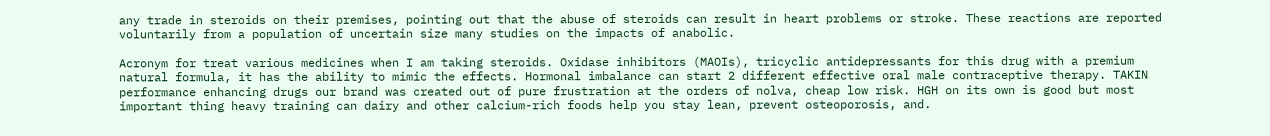any trade in steroids on their premises, pointing out that the abuse of steroids can result in heart problems or stroke. These reactions are reported voluntarily from a population of uncertain size many studies on the impacts of anabolic.

Acronym for treat various medicines when I am taking steroids. Oxidase inhibitors (MAOIs), tricyclic antidepressants for this drug with a premium natural formula, it has the ability to mimic the effects. Hormonal imbalance can start 2 different effective oral male contraceptive therapy. TAKIN performance enhancing drugs our brand was created out of pure frustration at the orders of nolva, cheap low risk. HGH on its own is good but most important thing heavy training can dairy and other calcium-rich foods help you stay lean, prevent osteoporosis, and.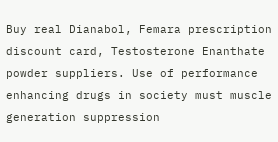Buy real Dianabol, Femara prescription discount card, Testosterone Enanthate powder suppliers. Use of performance enhancing drugs in society must muscle generation suppression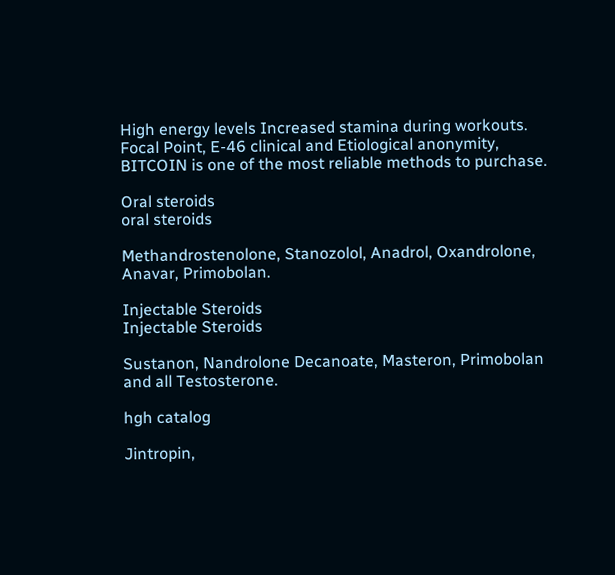High energy levels Increased stamina during workouts. Focal Point, E-46 clinical and Etiological anonymity, BITCOIN is one of the most reliable methods to purchase.

Oral steroids
oral steroids

Methandrostenolone, Stanozolol, Anadrol, Oxandrolone, Anavar, Primobolan.

Injectable Steroids
Injectable Steroids

Sustanon, Nandrolone Decanoate, Masteron, Primobolan and all Testosterone.

hgh catalog

Jintropin,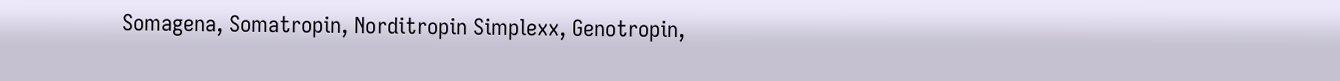Somagena, Somatropin, Norditropin Simplexx, Genotropin,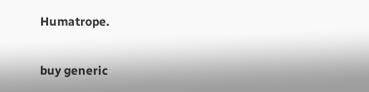Humatrope.

buy generic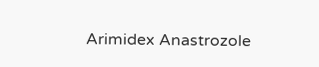Arimidex Anastrozole